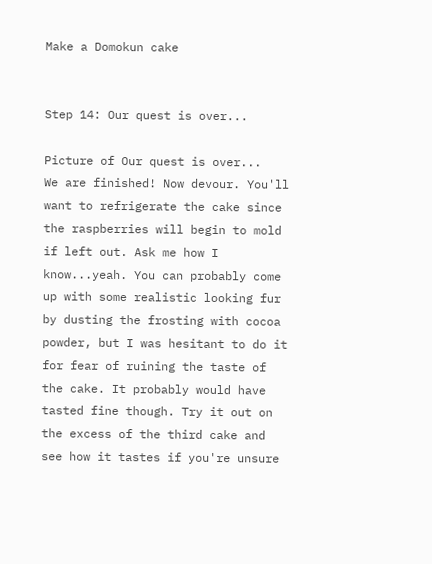Make a Domokun cake


Step 14: Our quest is over...

Picture of Our quest is over...
We are finished! Now devour. You'll want to refrigerate the cake since the raspberries will begin to mold if left out. Ask me how I know...yeah. You can probably come up with some realistic looking fur by dusting the frosting with cocoa powder, but I was hesitant to do it for fear of ruining the taste of the cake. It probably would have tasted fine though. Try it out on the excess of the third cake and see how it tastes if you're unsure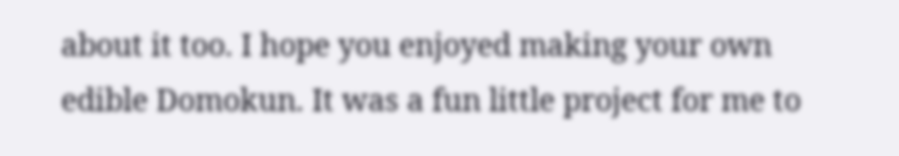about it too. I hope you enjoyed making your own edible Domokun. It was a fun little project for me to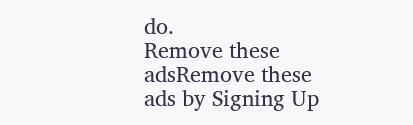do.
Remove these adsRemove these ads by Signing Up